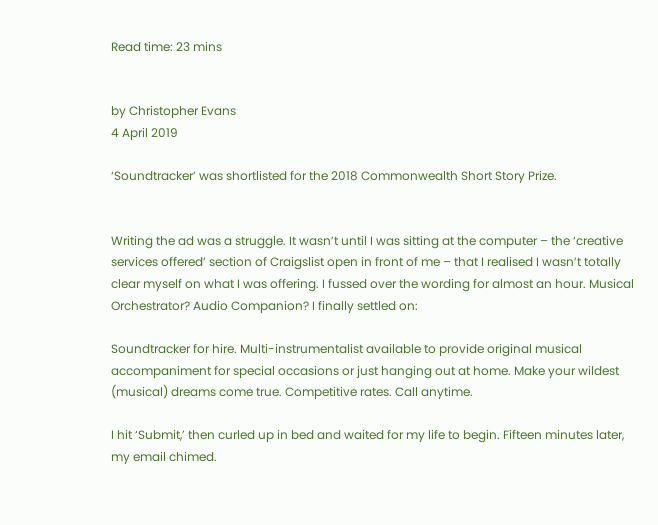Read time: 23 mins


by Christopher Evans
4 April 2019

‘Soundtracker’ was shortlisted for the 2018 Commonwealth Short Story Prize.


Writing the ad was a struggle. It wasn’t until I was sitting at the computer – the ‘creative services offered’ section of Craigslist open in front of me – that I realised I wasn’t totally clear myself on what I was offering. I fussed over the wording for almost an hour. Musical Orchestrator? Audio Companion? I finally settled on:

Soundtracker for hire. Multi-instrumentalist available to provide original musical accompaniment for special occasions or just hanging out at home. Make your wildest (musical) dreams come true. Competitive rates. Call anytime.

I hit ‘Submit,’ then curled up in bed and waited for my life to begin. Fifteen minutes later, my email chimed.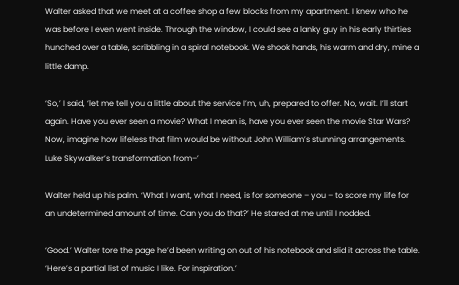Walter asked that we meet at a coffee shop a few blocks from my apartment. I knew who he was before I even went inside. Through the window, I could see a lanky guy in his early thirties hunched over a table, scribbling in a spiral notebook. We shook hands, his warm and dry, mine a little damp.

‘So,’ I said, ‘let me tell you a little about the service I’m, uh, prepared to offer. No, wait. I’ll start again. Have you ever seen a movie? What I mean is, have you ever seen the movie Star Wars? Now, imagine how lifeless that film would be without John William’s stunning arrangements. Luke Skywalker’s transformation from–’

Walter held up his palm. ‘What I want, what I need, is for someone – you – to score my life for an undetermined amount of time. Can you do that?’ He stared at me until I nodded.

‘Good.’ Walter tore the page he’d been writing on out of his notebook and slid it across the table. ‘Here’s a partial list of music I like. For inspiration.’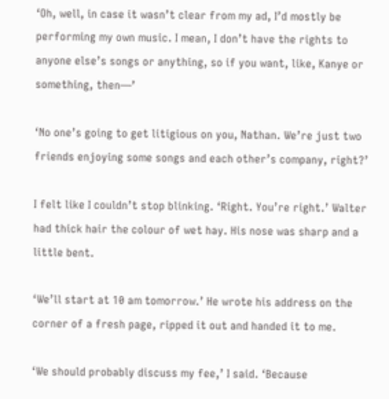‘Oh, well, in case it wasn’t clear from my ad, I’d mostly be performing my own music. I mean, I don’t have the rights to anyone else’s songs or anything, so if you want, like, Kanye or something, then—’

‘No one’s going to get litigious on you, Nathan. We’re just two friends enjoying some songs and each other’s company, right?’

I felt like I couldn’t stop blinking. ‘Right. You’re right.’ Walter had thick hair the colour of wet hay. His nose was sharp and a little bent.

‘We’ll start at 10 am tomorrow.’ He wrote his address on the corner of a fresh page, ripped it out and handed it to me.

‘We should probably discuss my fee,’ I said. ‘Because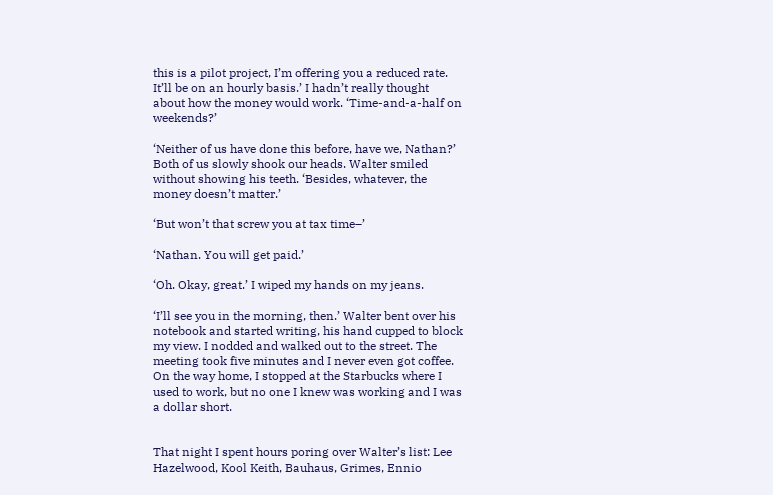this is a pilot project, I’m offering you a reduced rate. It’ll be on an hourly basis.’ I hadn’t really thought about how the money would work. ‘Time-and-a-half on weekends?’

‘Neither of us have done this before, have we, Nathan?’ Both of us slowly shook our heads. Walter smiled without showing his teeth. ‘Besides, whatever, the money doesn’t matter.’

‘But won’t that screw you at tax time–’

‘Nathan. You will get paid.’

‘Oh. Okay, great.’ I wiped my hands on my jeans.

‘I’ll see you in the morning, then.’ Walter bent over his notebook and started writing, his hand cupped to block my view. I nodded and walked out to the street. The meeting took five minutes and I never even got coffee. On the way home, I stopped at the Starbucks where I used to work, but no one I knew was working and I was a dollar short.


That night I spent hours poring over Walter’s list: Lee Hazelwood, Kool Keith, Bauhaus, Grimes, Ennio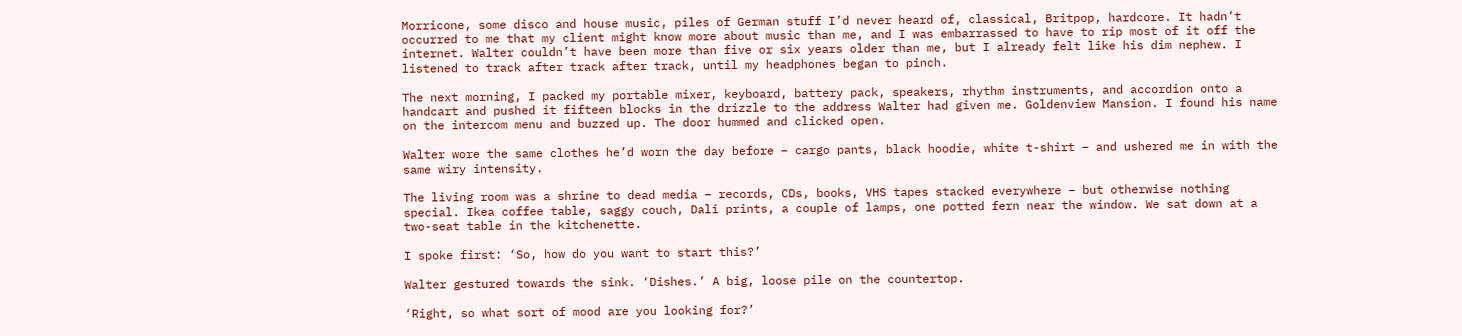Morricone, some disco and house music, piles of German stuff I’d never heard of, classical, Britpop, hardcore. It hadn’t occurred to me that my client might know more about music than me, and I was embarrassed to have to rip most of it off the internet. Walter couldn’t have been more than five or six years older than me, but I already felt like his dim nephew. I listened to track after track after track, until my headphones began to pinch.

The next morning, I packed my portable mixer, keyboard, battery pack, speakers, rhythm instruments, and accordion onto a handcart and pushed it fifteen blocks in the drizzle to the address Walter had given me. Goldenview Mansion. I found his name on the intercom menu and buzzed up. The door hummed and clicked open.

Walter wore the same clothes he’d worn the day before – cargo pants, black hoodie, white t-shirt – and ushered me in with the same wiry intensity.

The living room was a shrine to dead media – records, CDs, books, VHS tapes stacked everywhere – but otherwise nothing special. Ikea coffee table, saggy couch, Dali prints, a couple of lamps, one potted fern near the window. We sat down at a two-seat table in the kitchenette.

I spoke first: ‘So, how do you want to start this?’

Walter gestured towards the sink. ‘Dishes.’ A big, loose pile on the countertop.

‘Right, so what sort of mood are you looking for?’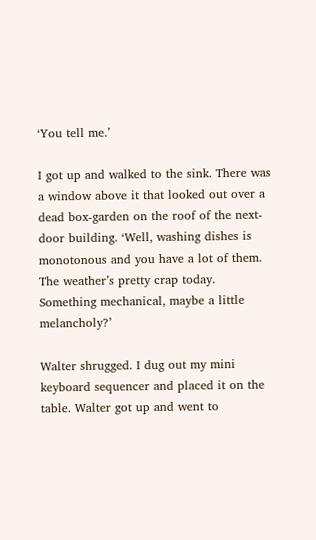‘You tell me.’

I got up and walked to the sink. There was a window above it that looked out over a dead box-garden on the roof of the next-door building. ‘Well, washing dishes is monotonous and you have a lot of them. The weather’s pretty crap today. Something mechanical, maybe a little melancholy?’

Walter shrugged. I dug out my mini keyboard sequencer and placed it on the table. Walter got up and went to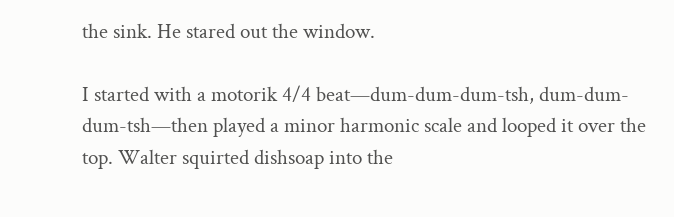the sink. He stared out the window.

I started with a motorik 4/4 beat—dum-dum-dum-tsh, dum-dum-dum-tsh—then played a minor harmonic scale and looped it over the top. Walter squirted dishsoap into the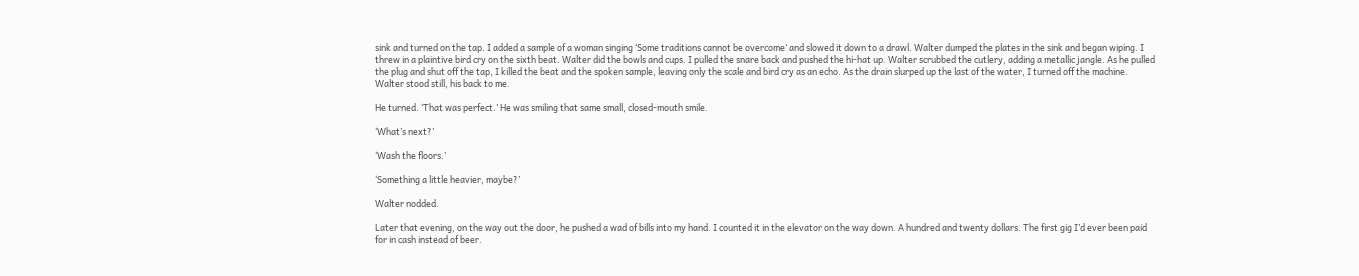sink and turned on the tap. I added a sample of a woman singing ‘Some traditions cannot be overcome’ and slowed it down to a drawl. Walter dumped the plates in the sink and began wiping. I threw in a plaintive bird cry on the sixth beat. Walter did the bowls and cups. I pulled the snare back and pushed the hi-hat up. Walter scrubbed the cutlery, adding a metallic jangle. As he pulled the plug and shut off the tap, I killed the beat and the spoken sample, leaving only the scale and bird cry as an echo. As the drain slurped up the last of the water, I turned off the machine. Walter stood still, his back to me.

He turned. ‘That was perfect.’ He was smiling that same small, closed-mouth smile.

‘What’s next?’

‘Wash the floors.’

‘Something a little heavier, maybe?’

Walter nodded.

Later that evening, on the way out the door, he pushed a wad of bills into my hand. I counted it in the elevator on the way down. A hundred and twenty dollars. The first gig I’d ever been paid for in cash instead of beer.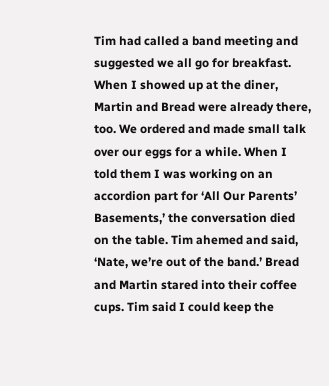Tim had called a band meeting and suggested we all go for breakfast. When I showed up at the diner, Martin and Bread were already there, too. We ordered and made small talk over our eggs for a while. When I told them I was working on an accordion part for ‘All Our Parents’ Basements,’ the conversation died on the table. Tim ahemed and said, ‘Nate, we’re out of the band.’ Bread and Martin stared into their coffee cups. Tim said I could keep the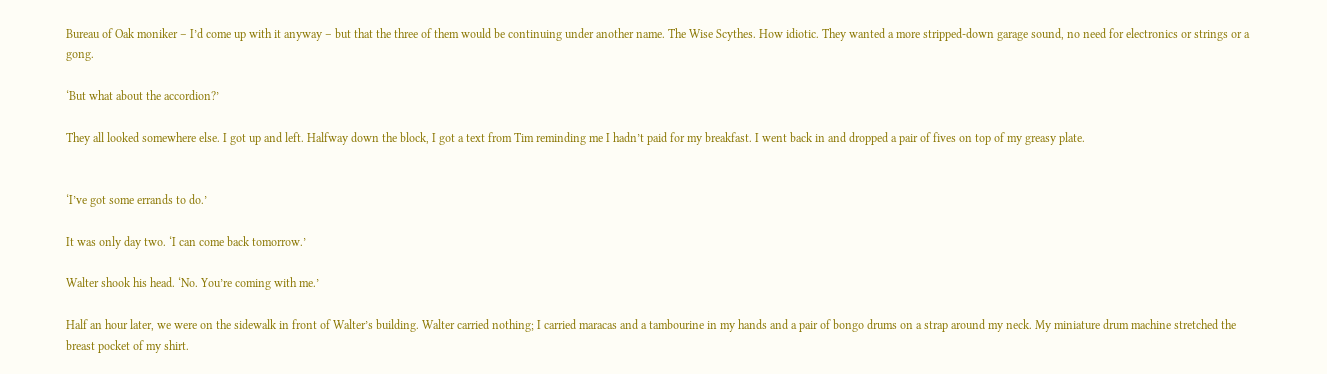Bureau of Oak moniker – I’d come up with it anyway – but that the three of them would be continuing under another name. The Wise Scythes. How idiotic. They wanted a more stripped-down garage sound, no need for electronics or strings or a gong.

‘But what about the accordion?’

They all looked somewhere else. I got up and left. Halfway down the block, I got a text from Tim reminding me I hadn’t paid for my breakfast. I went back in and dropped a pair of fives on top of my greasy plate.


‘I’ve got some errands to do.’

It was only day two. ‘I can come back tomorrow.’

Walter shook his head. ‘No. You’re coming with me.’

Half an hour later, we were on the sidewalk in front of Walter’s building. Walter carried nothing; I carried maracas and a tambourine in my hands and a pair of bongo drums on a strap around my neck. My miniature drum machine stretched the breast pocket of my shirt.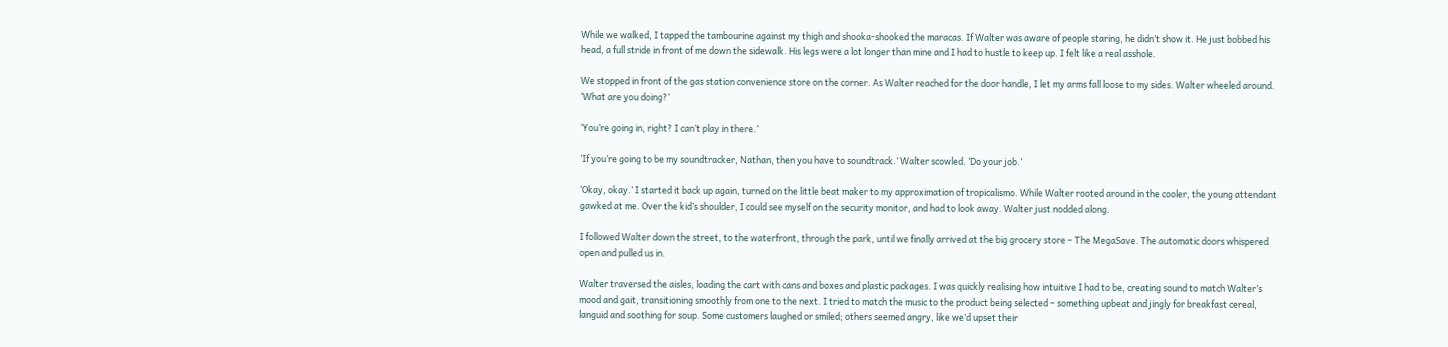While we walked, I tapped the tambourine against my thigh and shooka-shooked the maracas. If Walter was aware of people staring, he didn’t show it. He just bobbed his head, a full stride in front of me down the sidewalk. His legs were a lot longer than mine and I had to hustle to keep up. I felt like a real asshole.

We stopped in front of the gas station convenience store on the corner. As Walter reached for the door handle, I let my arms fall loose to my sides. Walter wheeled around. ‘What are you doing?’

‘You’re going in, right? I can’t play in there.’

‘If you’re going to be my soundtracker, Nathan, then you have to soundtrack.’ Walter scowled. ‘Do your job.’

‘Okay, okay.’ I started it back up again, turned on the little beat maker to my approximation of tropicalismo. While Walter rooted around in the cooler, the young attendant gawked at me. Over the kid’s shoulder, I could see myself on the security monitor, and had to look away. Walter just nodded along.

I followed Walter down the street, to the waterfront, through the park, until we finally arrived at the big grocery store – The MegaSave. The automatic doors whispered open and pulled us in.

Walter traversed the aisles, loading the cart with cans and boxes and plastic packages. I was quickly realising how intuitive I had to be, creating sound to match Walter’s mood and gait, transitioning smoothly from one to the next. I tried to match the music to the product being selected – something upbeat and jingly for breakfast cereal, languid and soothing for soup. Some customers laughed or smiled; others seemed angry, like we’d upset their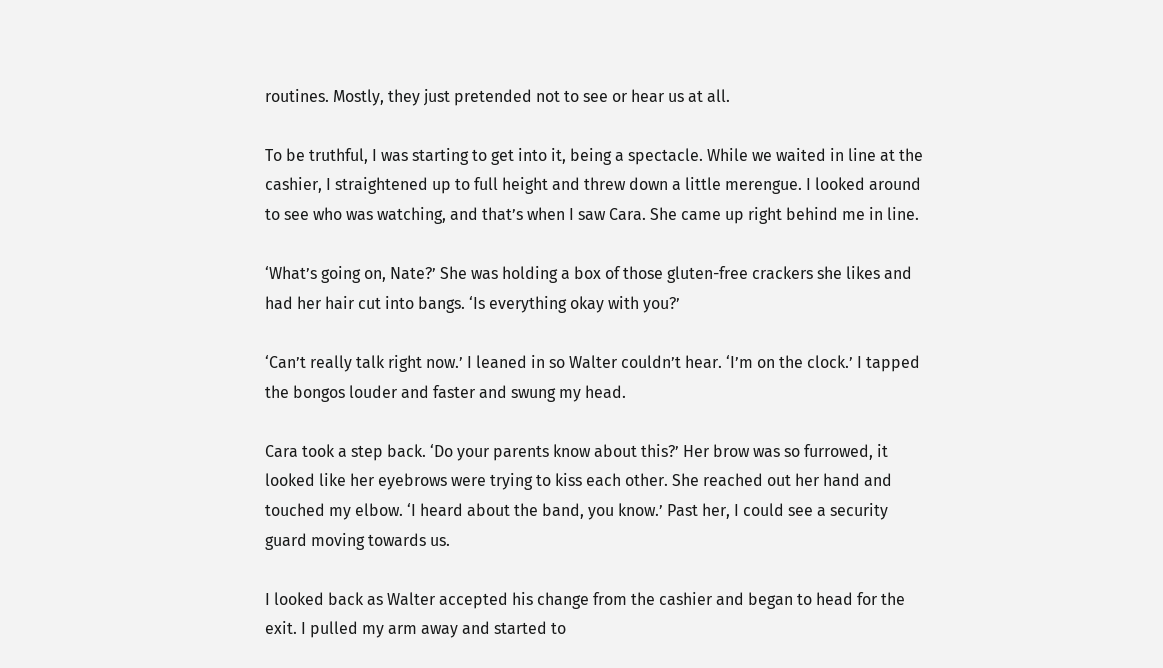routines. Mostly, they just pretended not to see or hear us at all.

To be truthful, I was starting to get into it, being a spectacle. While we waited in line at the cashier, I straightened up to full height and threw down a little merengue. I looked around to see who was watching, and that’s when I saw Cara. She came up right behind me in line.

‘What’s going on, Nate?’ She was holding a box of those gluten-free crackers she likes and had her hair cut into bangs. ‘Is everything okay with you?’

‘Can’t really talk right now.’ I leaned in so Walter couldn’t hear. ‘I’m on the clock.’ I tapped the bongos louder and faster and swung my head.

Cara took a step back. ‘Do your parents know about this?’ Her brow was so furrowed, it looked like her eyebrows were trying to kiss each other. She reached out her hand and touched my elbow. ‘I heard about the band, you know.’ Past her, I could see a security guard moving towards us.

I looked back as Walter accepted his change from the cashier and began to head for the exit. I pulled my arm away and started to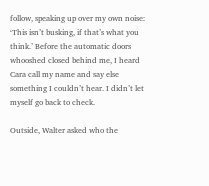follow, speaking up over my own noise: ‘This isn’t busking, if that’s what you think.’ Before the automatic doors whooshed closed behind me, I heard Cara call my name and say else something I couldn’t hear. I didn’t let myself go back to check.

Outside, Walter asked who the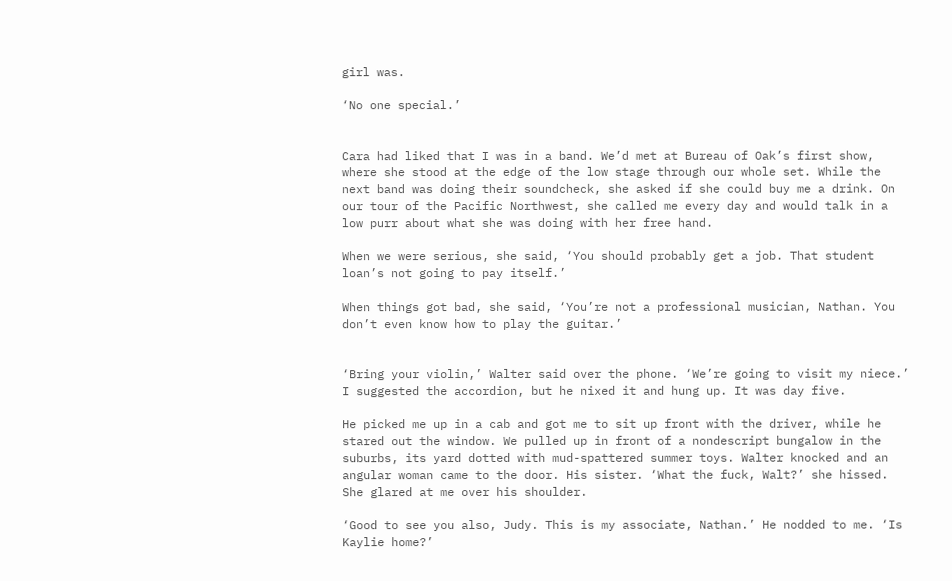girl was.

‘No one special.’


Cara had liked that I was in a band. We’d met at Bureau of Oak’s first show, where she stood at the edge of the low stage through our whole set. While the next band was doing their soundcheck, she asked if she could buy me a drink. On our tour of the Pacific Northwest, she called me every day and would talk in a low purr about what she was doing with her free hand.

When we were serious, she said, ‘You should probably get a job. That student loan’s not going to pay itself.’

When things got bad, she said, ‘You’re not a professional musician, Nathan. You don’t even know how to play the guitar.’


‘Bring your violin,’ Walter said over the phone. ‘We’re going to visit my niece.’ I suggested the accordion, but he nixed it and hung up. It was day five.

He picked me up in a cab and got me to sit up front with the driver, while he stared out the window. We pulled up in front of a nondescript bungalow in the suburbs, its yard dotted with mud-spattered summer toys. Walter knocked and an angular woman came to the door. His sister. ‘What the fuck, Walt?’ she hissed. She glared at me over his shoulder.

‘Good to see you also, Judy. This is my associate, Nathan.’ He nodded to me. ‘Is Kaylie home?’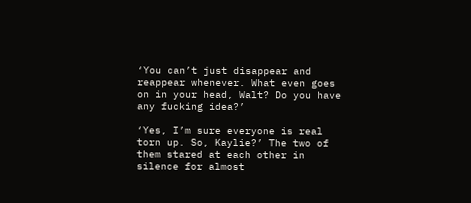‘You can’t just disappear and reappear whenever. What even goes on in your head, Walt? Do you have any fucking idea?’

‘Yes, I’m sure everyone is real torn up. So, Kaylie?’ The two of them stared at each other in silence for almost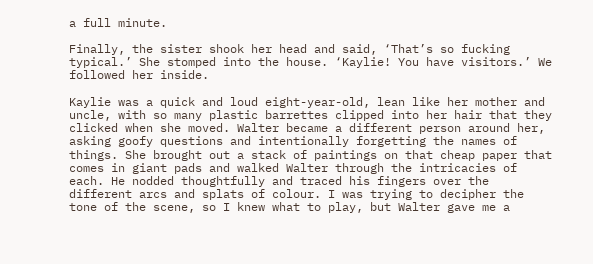a full minute.

Finally, the sister shook her head and said, ‘That’s so fucking typical.’ She stomped into the house. ‘Kaylie! You have visitors.’ We followed her inside.

Kaylie was a quick and loud eight-year-old, lean like her mother and uncle, with so many plastic barrettes clipped into her hair that they clicked when she moved. Walter became a different person around her, asking goofy questions and intentionally forgetting the names of things. She brought out a stack of paintings on that cheap paper that comes in giant pads and walked Walter through the intricacies of each. He nodded thoughtfully and traced his fingers over the different arcs and splats of colour. I was trying to decipher the tone of the scene, so I knew what to play, but Walter gave me a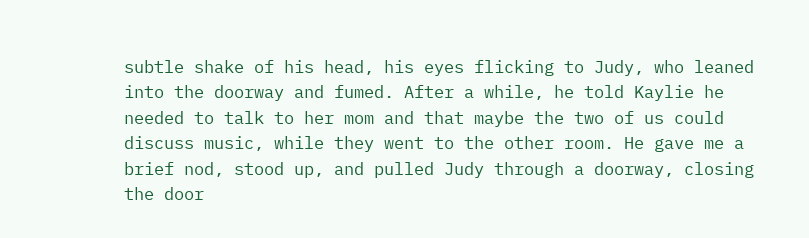subtle shake of his head, his eyes flicking to Judy, who leaned into the doorway and fumed. After a while, he told Kaylie he needed to talk to her mom and that maybe the two of us could discuss music, while they went to the other room. He gave me a brief nod, stood up, and pulled Judy through a doorway, closing the door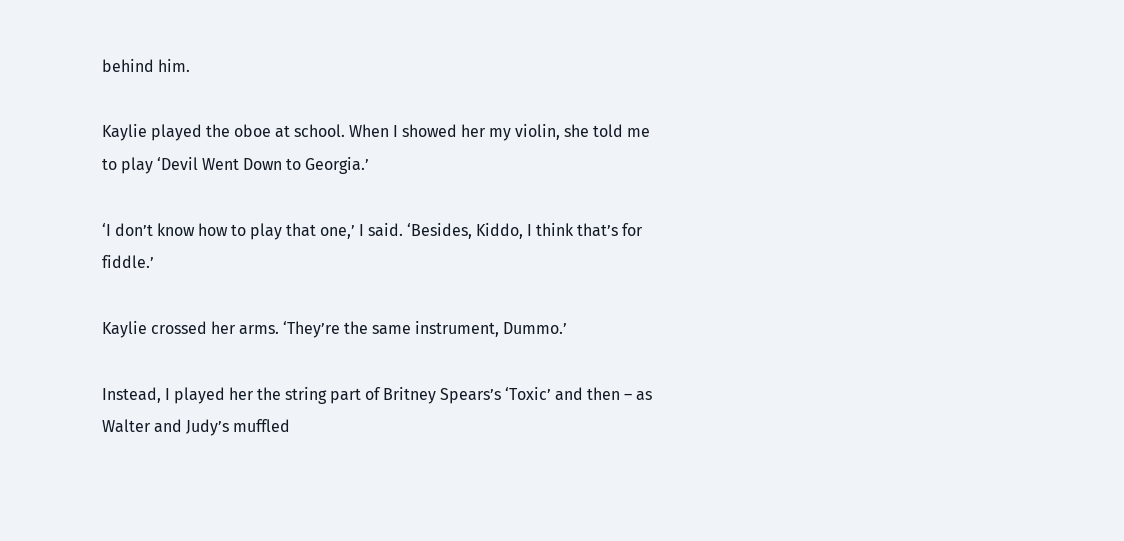behind him.

Kaylie played the oboe at school. When I showed her my violin, she told me to play ‘Devil Went Down to Georgia.’

‘I don’t know how to play that one,’ I said. ‘Besides, Kiddo, I think that’s for fiddle.’

Kaylie crossed her arms. ‘They’re the same instrument, Dummo.’

Instead, I played her the string part of Britney Spears’s ‘Toxic’ and then – as Walter and Judy’s muffled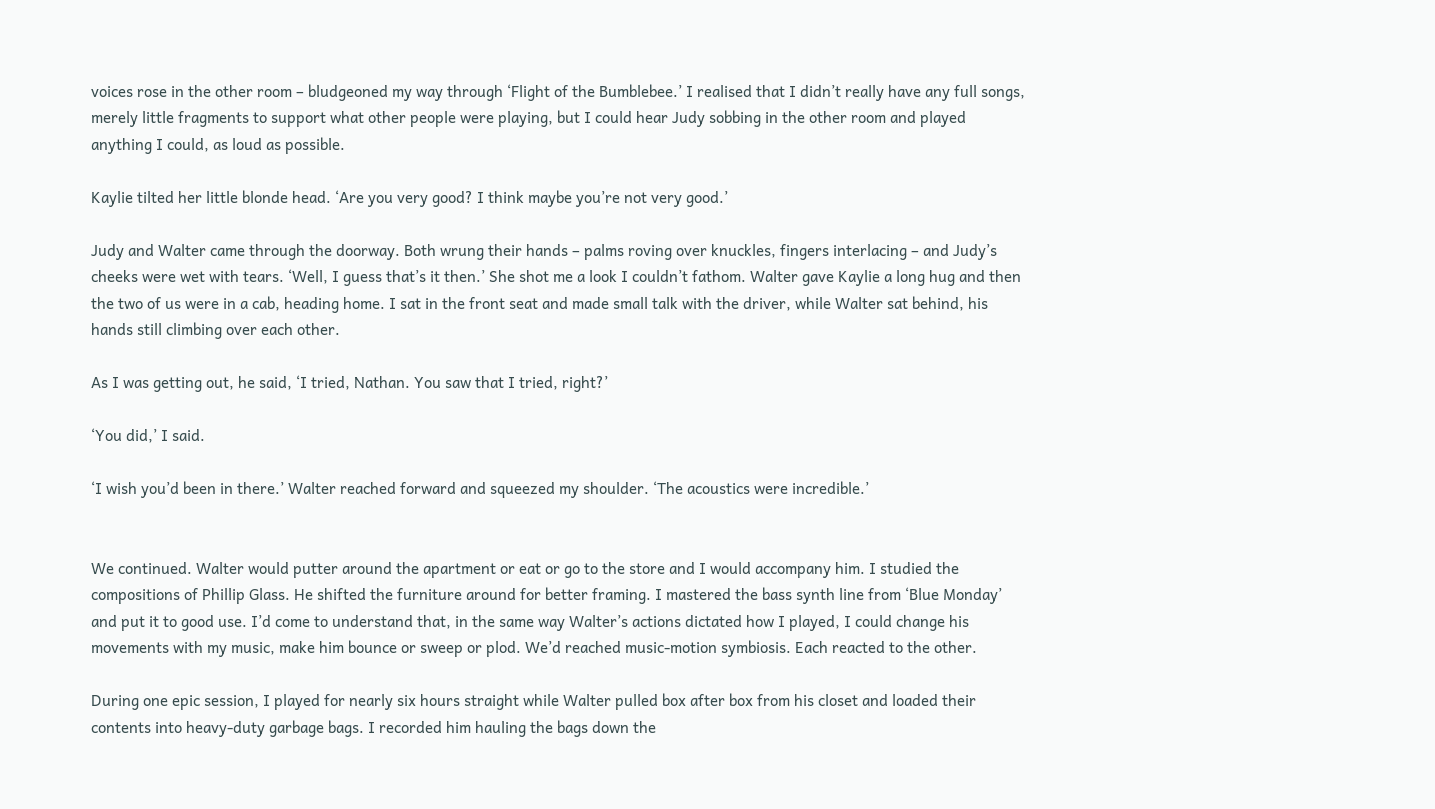voices rose in the other room – bludgeoned my way through ‘Flight of the Bumblebee.’ I realised that I didn’t really have any full songs, merely little fragments to support what other people were playing, but I could hear Judy sobbing in the other room and played anything I could, as loud as possible.

Kaylie tilted her little blonde head. ‘Are you very good? I think maybe you’re not very good.’

Judy and Walter came through the doorway. Both wrung their hands – palms roving over knuckles, fingers interlacing – and Judy’s cheeks were wet with tears. ‘Well, I guess that’s it then.’ She shot me a look I couldn’t fathom. Walter gave Kaylie a long hug and then the two of us were in a cab, heading home. I sat in the front seat and made small talk with the driver, while Walter sat behind, his hands still climbing over each other.

As I was getting out, he said, ‘I tried, Nathan. You saw that I tried, right?’

‘You did,’ I said.

‘I wish you’d been in there.’ Walter reached forward and squeezed my shoulder. ‘The acoustics were incredible.’


We continued. Walter would putter around the apartment or eat or go to the store and I would accompany him. I studied the compositions of Phillip Glass. He shifted the furniture around for better framing. I mastered the bass synth line from ‘Blue Monday’ and put it to good use. I’d come to understand that, in the same way Walter’s actions dictated how I played, I could change his movements with my music, make him bounce or sweep or plod. We’d reached music-motion symbiosis. Each reacted to the other.

During one epic session, I played for nearly six hours straight while Walter pulled box after box from his closet and loaded their contents into heavy-duty garbage bags. I recorded him hauling the bags down the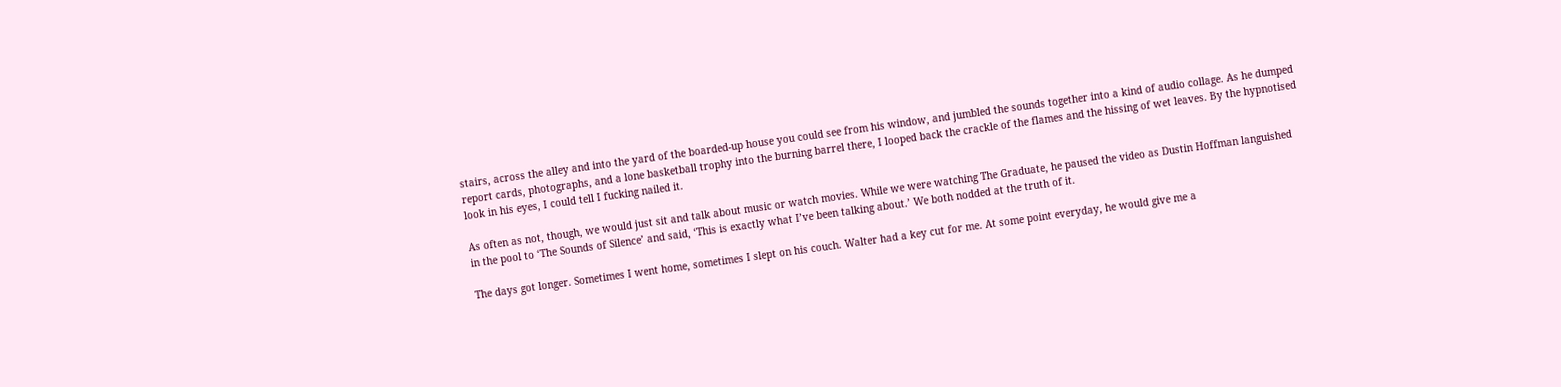stairs, across the alley and into the yard of the boarded-up house you could see from his window, and jumbled the sounds together into a kind of audio collage. As he dumped report cards, photographs, and a lone basketball trophy into the burning barrel there, I looped back the crackle of the flames and the hissing of wet leaves. By the hypnotised look in his eyes, I could tell I fucking nailed it.

As often as not, though, we would just sit and talk about music or watch movies. While we were watching The Graduate, he paused the video as Dustin Hoffman languished in the pool to ‘The Sounds of Silence’ and said, ‘This is exactly what I’ve been talking about.’ We both nodded at the truth of it.

The days got longer. Sometimes I went home, sometimes I slept on his couch. Walter had a key cut for me. At some point everyday, he would give me a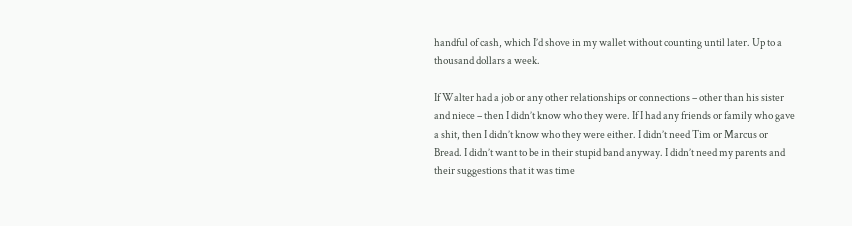handful of cash, which I’d shove in my wallet without counting until later. Up to a thousand dollars a week.

If Walter had a job or any other relationships or connections – other than his sister and niece – then I didn’t know who they were. If I had any friends or family who gave a shit, then I didn’t know who they were either. I didn’t need Tim or Marcus or Bread. I didn’t want to be in their stupid band anyway. I didn’t need my parents and their suggestions that it was time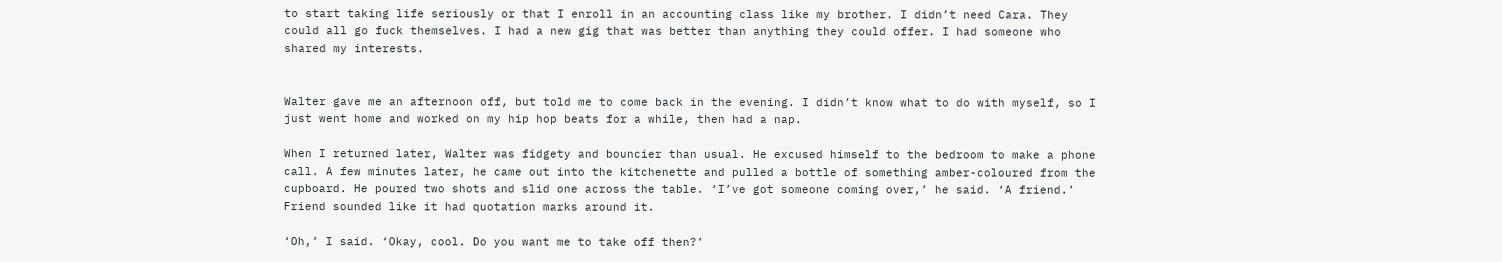to start taking life seriously or that I enroll in an accounting class like my brother. I didn’t need Cara. They could all go fuck themselves. I had a new gig that was better than anything they could offer. I had someone who shared my interests.


Walter gave me an afternoon off, but told me to come back in the evening. I didn’t know what to do with myself, so I just went home and worked on my hip hop beats for a while, then had a nap.

When I returned later, Walter was fidgety and bouncier than usual. He excused himself to the bedroom to make a phone call. A few minutes later, he came out into the kitchenette and pulled a bottle of something amber-coloured from the cupboard. He poured two shots and slid one across the table. ‘I’ve got someone coming over,’ he said. ‘A friend.’ Friend sounded like it had quotation marks around it.

‘Oh,’ I said. ‘Okay, cool. Do you want me to take off then?’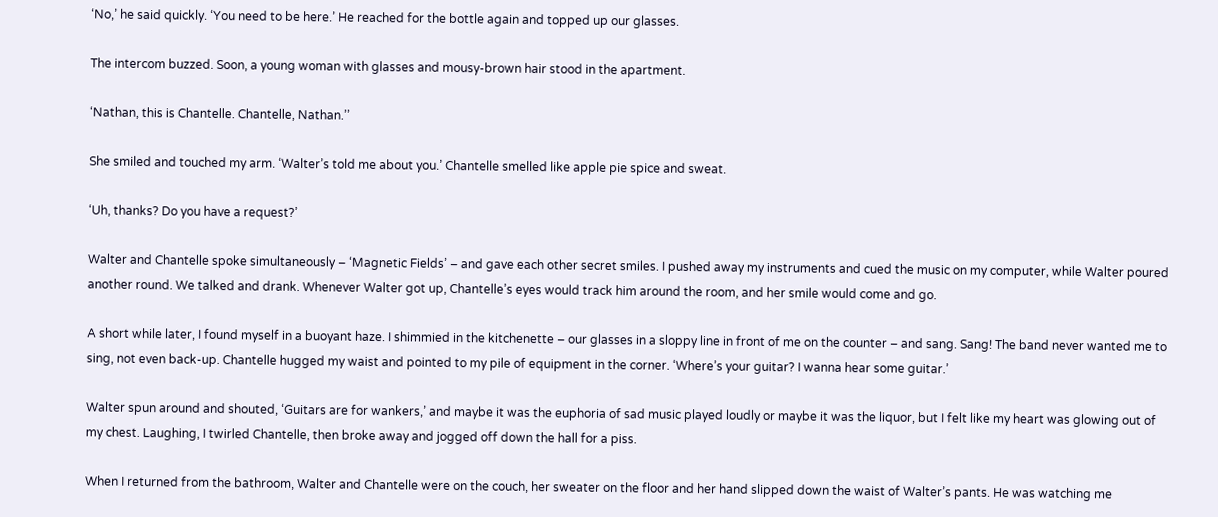‘No,’ he said quickly. ‘You need to be here.’ He reached for the bottle again and topped up our glasses.

The intercom buzzed. Soon, a young woman with glasses and mousy-brown hair stood in the apartment.

‘Nathan, this is Chantelle. Chantelle, Nathan.’’

She smiled and touched my arm. ‘Walter’s told me about you.’ Chantelle smelled like apple pie spice and sweat.

‘Uh, thanks? Do you have a request?’

Walter and Chantelle spoke simultaneously – ‘Magnetic Fields’ – and gave each other secret smiles. I pushed away my instruments and cued the music on my computer, while Walter poured another round. We talked and drank. Whenever Walter got up, Chantelle’s eyes would track him around the room, and her smile would come and go.

A short while later, I found myself in a buoyant haze. I shimmied in the kitchenette – our glasses in a sloppy line in front of me on the counter – and sang. Sang! The band never wanted me to sing, not even back-up. Chantelle hugged my waist and pointed to my pile of equipment in the corner. ‘Where’s your guitar? I wanna hear some guitar.’

Walter spun around and shouted, ‘Guitars are for wankers,’ and maybe it was the euphoria of sad music played loudly or maybe it was the liquor, but I felt like my heart was glowing out of my chest. Laughing, I twirled Chantelle, then broke away and jogged off down the hall for a piss.

When I returned from the bathroom, Walter and Chantelle were on the couch, her sweater on the floor and her hand slipped down the waist of Walter’s pants. He was watching me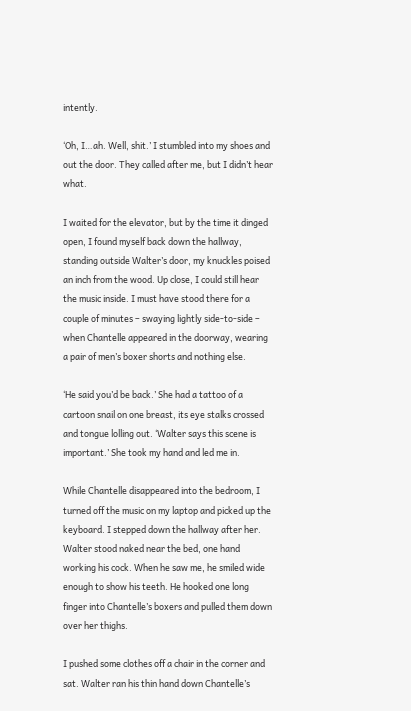intently.

‘Oh, I…ah. Well, shit.’ I stumbled into my shoes and out the door. They called after me, but I didn’t hear what.

I waited for the elevator, but by the time it dinged open, I found myself back down the hallway, standing outside Walter’s door, my knuckles poised an inch from the wood. Up close, I could still hear the music inside. I must have stood there for a couple of minutes – swaying lightly side-to-side – when Chantelle appeared in the doorway, wearing a pair of men’s boxer shorts and nothing else.

‘He said you’d be back.’ She had a tattoo of a cartoon snail on one breast, its eye stalks crossed and tongue lolling out. ‘Walter says this scene is important.’ She took my hand and led me in.

While Chantelle disappeared into the bedroom, I turned off the music on my laptop and picked up the keyboard. I stepped down the hallway after her. Walter stood naked near the bed, one hand working his cock. When he saw me, he smiled wide enough to show his teeth. He hooked one long finger into Chantelle’s boxers and pulled them down over her thighs.

I pushed some clothes off a chair in the corner and sat. Walter ran his thin hand down Chantelle’s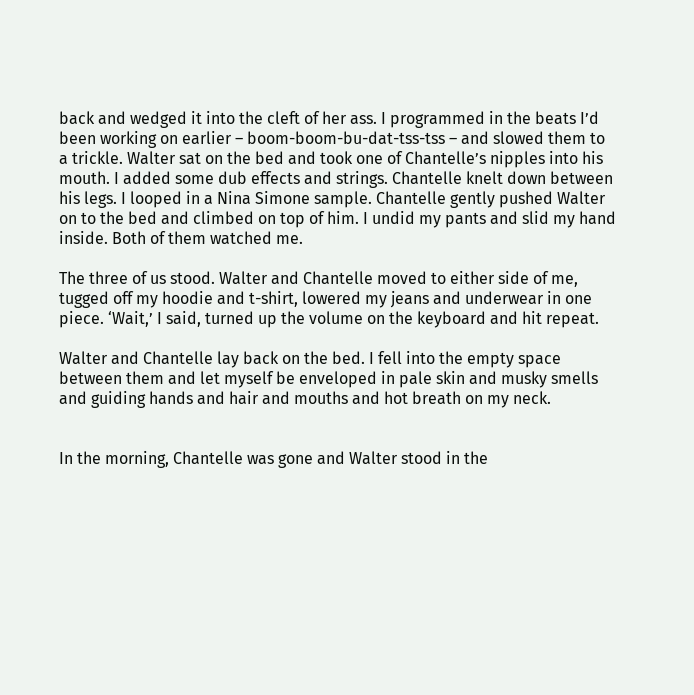back and wedged it into the cleft of her ass. I programmed in the beats I’d been working on earlier – boom-boom-bu-dat-tss-tss – and slowed them to a trickle. Walter sat on the bed and took one of Chantelle’s nipples into his mouth. I added some dub effects and strings. Chantelle knelt down between his legs. I looped in a Nina Simone sample. Chantelle gently pushed Walter on to the bed and climbed on top of him. I undid my pants and slid my hand inside. Both of them watched me.

The three of us stood. Walter and Chantelle moved to either side of me, tugged off my hoodie and t-shirt, lowered my jeans and underwear in one piece. ‘Wait,’ I said, turned up the volume on the keyboard and hit repeat.

Walter and Chantelle lay back on the bed. I fell into the empty space between them and let myself be enveloped in pale skin and musky smells and guiding hands and hair and mouths and hot breath on my neck.


In the morning, Chantelle was gone and Walter stood in the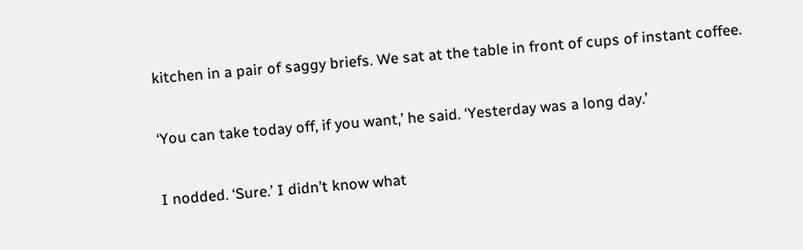kitchen in a pair of saggy briefs. We sat at the table in front of cups of instant coffee.

‘You can take today off, if you want,’ he said. ‘Yesterday was a long day.’

I nodded. ‘Sure.’ I didn’t know what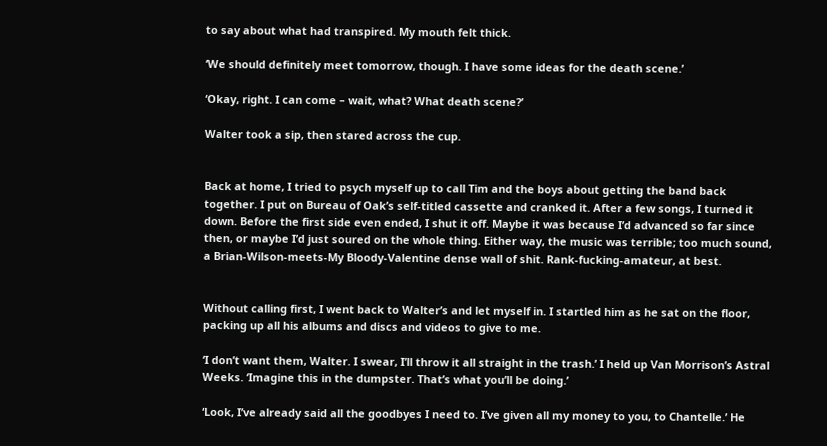to say about what had transpired. My mouth felt thick.

‘We should definitely meet tomorrow, though. I have some ideas for the death scene.’

‘Okay, right. I can come – wait, what? What death scene?’

Walter took a sip, then stared across the cup.


Back at home, I tried to psych myself up to call Tim and the boys about getting the band back together. I put on Bureau of Oak’s self-titled cassette and cranked it. After a few songs, I turned it down. Before the first side even ended, I shut it off. Maybe it was because I’d advanced so far since then, or maybe I’d just soured on the whole thing. Either way, the music was terrible; too much sound, a Brian-Wilson-meets-My Bloody-Valentine dense wall of shit. Rank-fucking-amateur, at best.


Without calling first, I went back to Walter’s and let myself in. I startled him as he sat on the floor, packing up all his albums and discs and videos to give to me.

‘I don’t want them, Walter. I swear, I’ll throw it all straight in the trash.’ I held up Van Morrison’s Astral Weeks. ‘Imagine this in the dumpster. That’s what you’ll be doing.’

‘Look, I’ve already said all the goodbyes I need to. I’ve given all my money to you, to Chantelle.’ He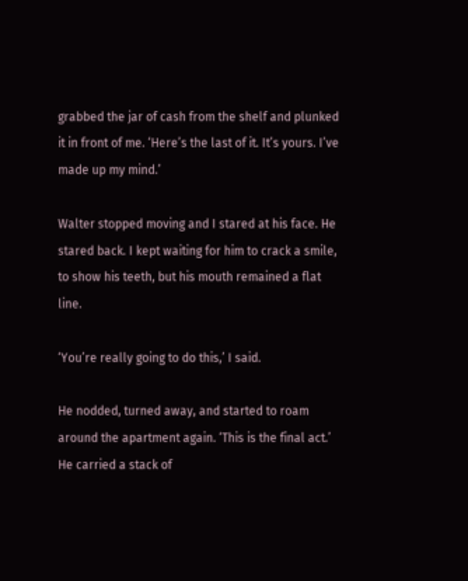grabbed the jar of cash from the shelf and plunked it in front of me. ‘Here’s the last of it. It’s yours. I’ve made up my mind.’

Walter stopped moving and I stared at his face. He stared back. I kept waiting for him to crack a smile, to show his teeth, but his mouth remained a flat line.

‘You’re really going to do this,’ I said.

He nodded, turned away, and started to roam around the apartment again. ‘This is the final act.’ He carried a stack of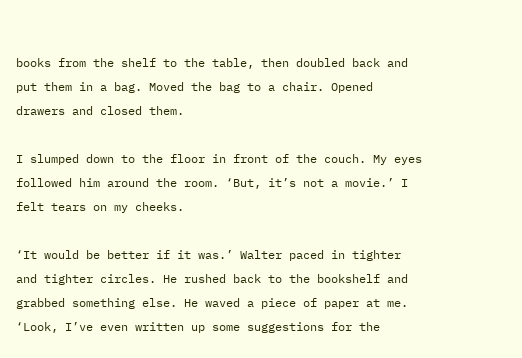books from the shelf to the table, then doubled back and put them in a bag. Moved the bag to a chair. Opened drawers and closed them.

I slumped down to the floor in front of the couch. My eyes followed him around the room. ‘But, it’s not a movie.’ I felt tears on my cheeks.

‘It would be better if it was.’ Walter paced in tighter and tighter circles. He rushed back to the bookshelf and grabbed something else. He waved a piece of paper at me. ‘Look, I’ve even written up some suggestions for the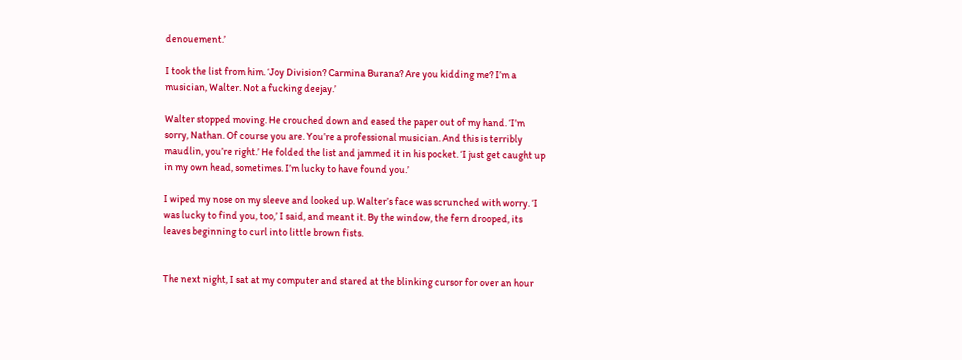denouement.’

I took the list from him. ‘Joy Division? Carmina Burana? Are you kidding me? I’m a musician, Walter. Not a fucking deejay.’

Walter stopped moving. He crouched down and eased the paper out of my hand. ‘I’m sorry, Nathan. Of course you are. You’re a professional musician. And this is terribly maudlin, you’re right.’ He folded the list and jammed it in his pocket. ‘I just get caught up in my own head, sometimes. I’m lucky to have found you.’

I wiped my nose on my sleeve and looked up. Walter’s face was scrunched with worry. ‘I was lucky to find you, too,’ I said, and meant it. By the window, the fern drooped, its leaves beginning to curl into little brown fists.


The next night, I sat at my computer and stared at the blinking cursor for over an hour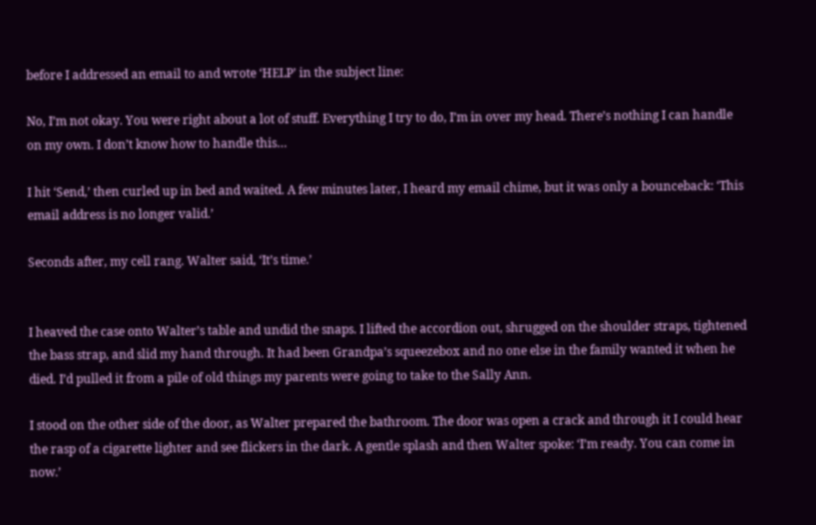before I addressed an email to and wrote ‘HELP’ in the subject line:

No, I’m not okay. You were right about a lot of stuff. Everything I try to do, I’m in over my head. There’s nothing I can handle on my own. I don’t know how to handle this…

I hit ‘Send,’ then curled up in bed and waited. A few minutes later, I heard my email chime, but it was only a bounceback: ‘This email address is no longer valid.’

Seconds after, my cell rang. Walter said, ‘It’s time.’


I heaved the case onto Walter’s table and undid the snaps. I lifted the accordion out, shrugged on the shoulder straps, tightened the bass strap, and slid my hand through. It had been Grandpa’s squeezebox and no one else in the family wanted it when he died. I’d pulled it from a pile of old things my parents were going to take to the Sally Ann.

I stood on the other side of the door, as Walter prepared the bathroom. The door was open a crack and through it I could hear the rasp of a cigarette lighter and see flickers in the dark. A gentle splash and then Walter spoke: ‘I’m ready. You can come in now.’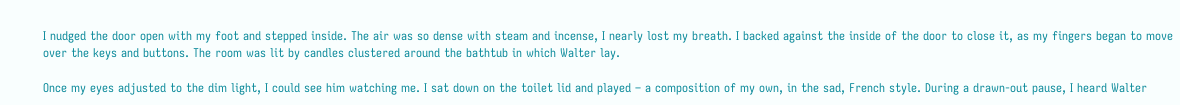I nudged the door open with my foot and stepped inside. The air was so dense with steam and incense, I nearly lost my breath. I backed against the inside of the door to close it, as my fingers began to move over the keys and buttons. The room was lit by candles clustered around the bathtub in which Walter lay.

Once my eyes adjusted to the dim light, I could see him watching me. I sat down on the toilet lid and played – a composition of my own, in the sad, French style. During a drawn-out pause, I heard Walter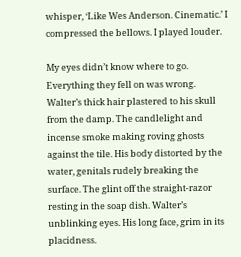whisper, ‘Like Wes Anderson. Cinematic.’ I compressed the bellows. I played louder.

My eyes didn’t know where to go. Everything they fell on was wrong. Walter’s thick hair plastered to his skull from the damp. The candlelight and incense smoke making roving ghosts against the tile. His body distorted by the water, genitals rudely breaking the surface. The glint off the straight-razor resting in the soap dish. Walter’s unblinking eyes. His long face, grim in its placidness.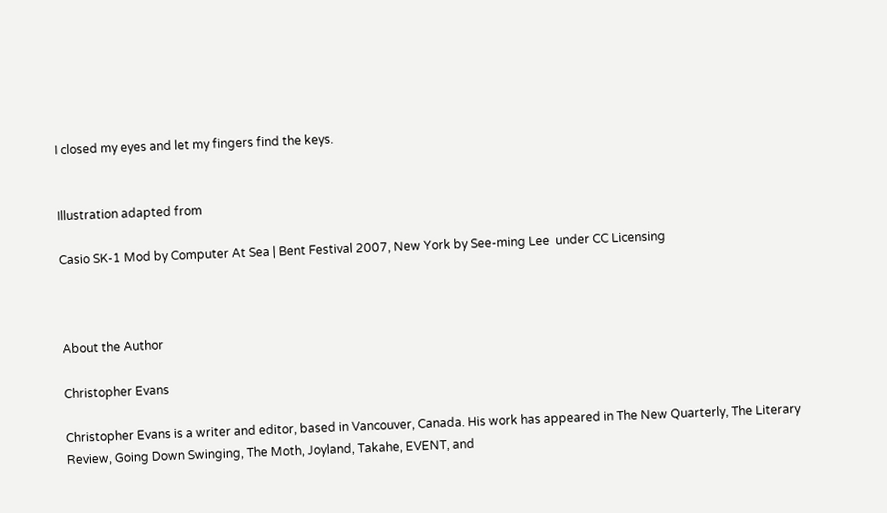I closed my eyes and let my fingers find the keys.


Illustration adapted from

Casio SK-1 Mod by Computer At Sea | Bent Festival 2007, New York by See-ming Lee  under CC Licensing



About the Author

Christopher Evans

Christopher Evans is a writer and editor, based in Vancouver, Canada. His work has appeared in The New Quarterly, The Literary Review, Going Down Swinging, The Moth, Joyland, Takahe, EVENT, and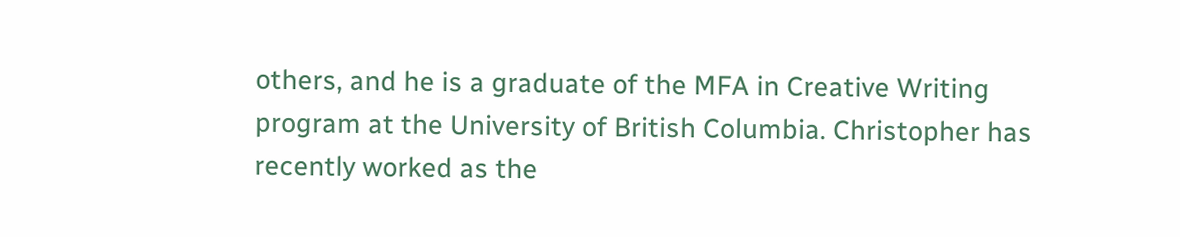others, and he is a graduate of the MFA in Creative Writing program at the University of British Columbia. Christopher has recently worked as the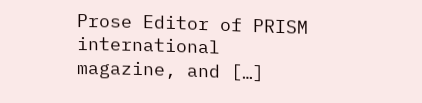Prose Editor of PRISM international magazine, and […]